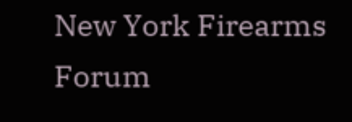New York Firearms Forum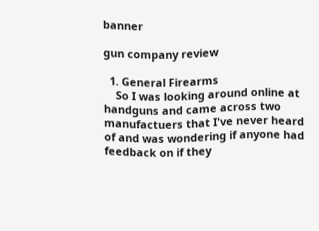banner

gun company review

  1. General Firearms
    So I was looking around online at handguns and came across two manufactuers that I've never heard of and was wondering if anyone had feedback on if they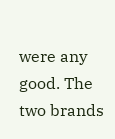were any good. The two brands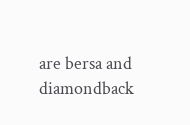are bersa and diamondback